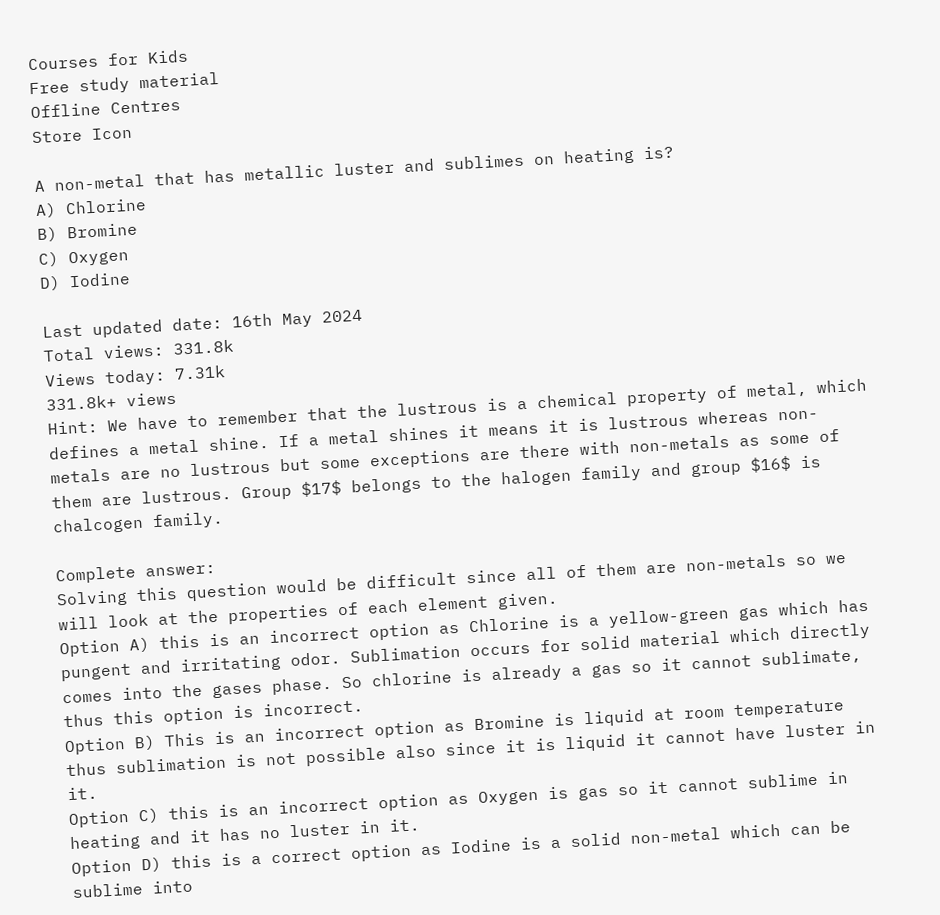Courses for Kids
Free study material
Offline Centres
Store Icon

A non-metal that has metallic luster and sublimes on heating is?
A) Chlorine
B) Bromine
C) Oxygen
D) Iodine

Last updated date: 16th May 2024
Total views: 331.8k
Views today: 7.31k
331.8k+ views
Hint: We have to remember that the lustrous is a chemical property of metal, which defines a metal shine. If a metal shines it means it is lustrous whereas non-metals are no lustrous but some exceptions are there with non-metals as some of them are lustrous. Group $17$ belongs to the halogen family and group $16$ is chalcogen family.

Complete answer:
Solving this question would be difficult since all of them are non-metals so we will look at the properties of each element given.
Option A) this is an incorrect option as Chlorine is a yellow-green gas which has pungent and irritating odor. Sublimation occurs for solid material which directly comes into the gases phase. So chlorine is already a gas so it cannot sublimate, thus this option is incorrect.
Option B) This is an incorrect option as Bromine is liquid at room temperature thus sublimation is not possible also since it is liquid it cannot have luster in it.
Option C) this is an incorrect option as Oxygen is gas so it cannot sublime in heating and it has no luster in it.
Option D) this is a correct option as Iodine is a solid non-metal which can be sublime into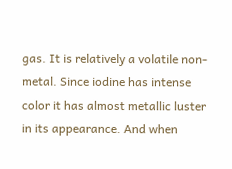gas. It is relatively a volatile non-metal. Since iodine has intense color it has almost metallic luster in its appearance. And when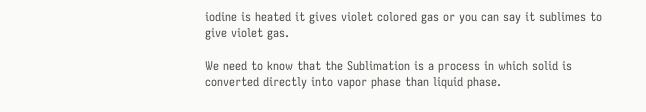iodine is heated it gives violet colored gas or you can say it sublimes to give violet gas.

We need to know that the Sublimation is a process in which solid is converted directly into vapor phase than liquid phase.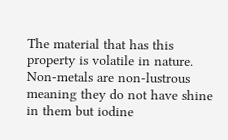The material that has this property is volatile in nature. Non-metals are non-lustrous meaning they do not have shine in them but iodine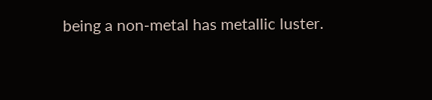being a non-metal has metallic luster.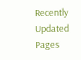Recently Updated Pages